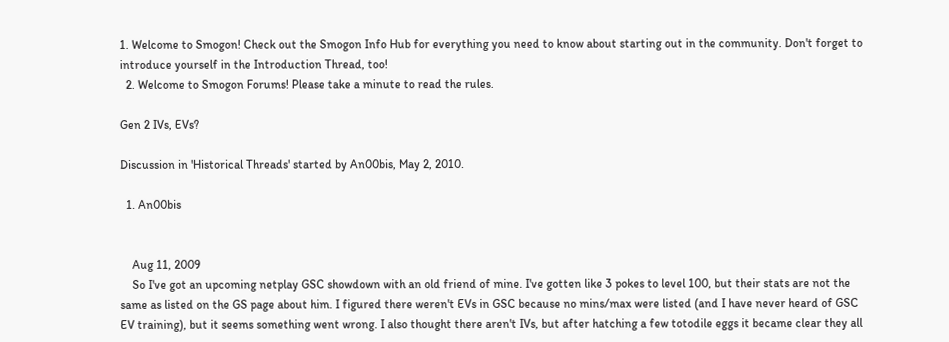1. Welcome to Smogon! Check out the Smogon Info Hub for everything you need to know about starting out in the community. Don't forget to introduce yourself in the Introduction Thread, too!
  2. Welcome to Smogon Forums! Please take a minute to read the rules.

Gen 2 IVs, EVs?

Discussion in 'Historical Threads' started by An00bis, May 2, 2010.

  1. An00bis


    Aug 11, 2009
    So I've got an upcoming netplay GSC showdown with an old friend of mine. I've gotten like 3 pokes to level 100, but their stats are not the same as listed on the GS page about him. I figured there weren't EVs in GSC because no mins/max were listed (and I have never heard of GSC EV training), but it seems something went wrong. I also thought there aren't IVs, but after hatching a few totodile eggs it became clear they all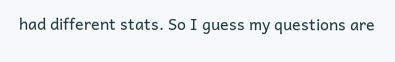had different stats. So I guess my questions are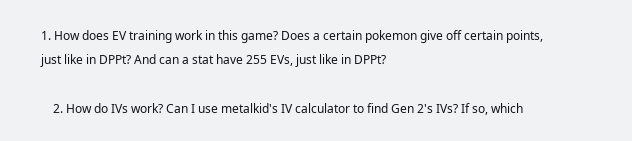1. How does EV training work in this game? Does a certain pokemon give off certain points, just like in DPPt? And can a stat have 255 EVs, just like in DPPt?

    2. How do IVs work? Can I use metalkid's IV calculator to find Gen 2's IVs? If so, which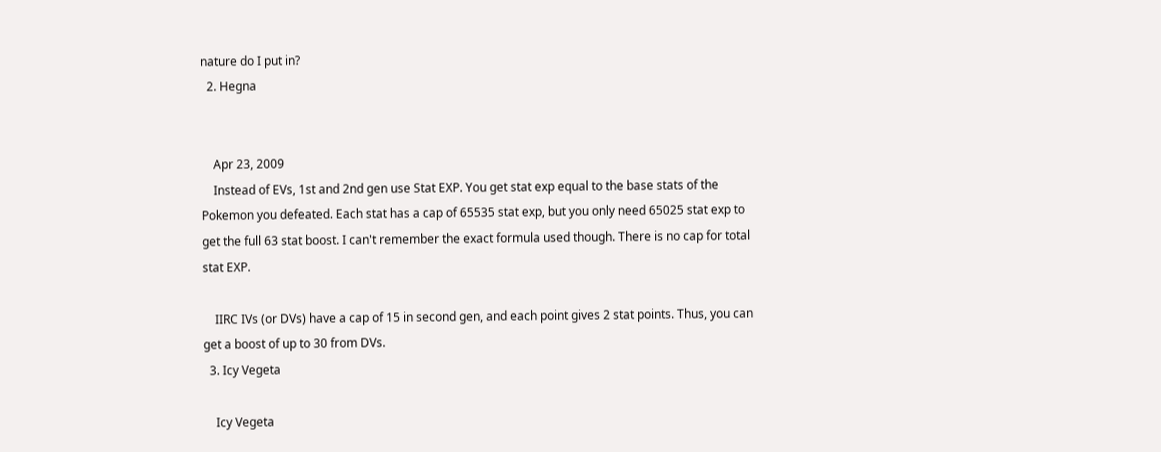nature do I put in?
  2. Hegna


    Apr 23, 2009
    Instead of EVs, 1st and 2nd gen use Stat EXP. You get stat exp equal to the base stats of the Pokemon you defeated. Each stat has a cap of 65535 stat exp, but you only need 65025 stat exp to get the full 63 stat boost. I can't remember the exact formula used though. There is no cap for total stat EXP.

    IIRC IVs (or DVs) have a cap of 15 in second gen, and each point gives 2 stat points. Thus, you can get a boost of up to 30 from DVs.
  3. Icy Vegeta

    Icy Vegeta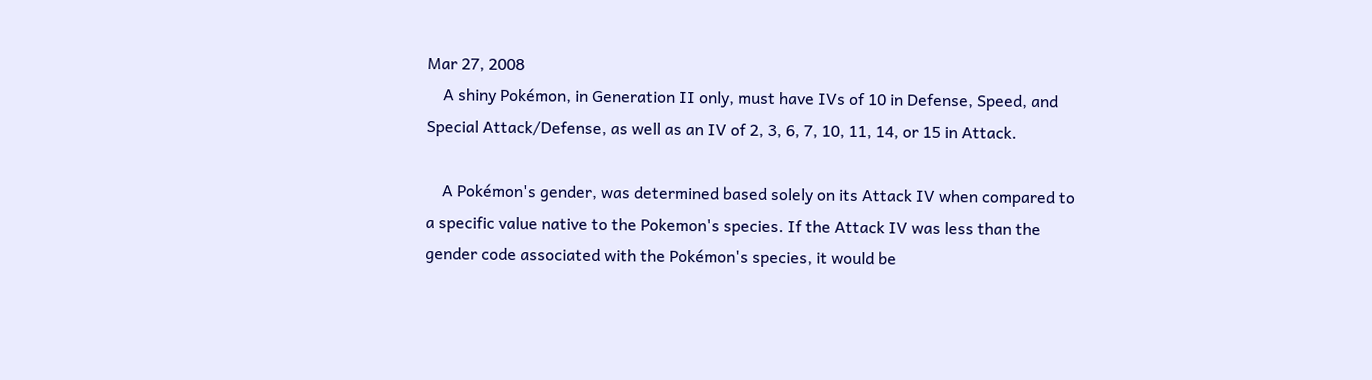Mar 27, 2008
    A shiny Pokémon, in Generation II only, must have IVs of 10 in Defense, Speed, and Special Attack/Defense, as well as an IV of 2, 3, 6, 7, 10, 11, 14, or 15 in Attack.

    A Pokémon's gender, was determined based solely on its Attack IV when compared to a specific value native to the Pokemon's species. If the Attack IV was less than the gender code associated with the Pokémon's species, it would be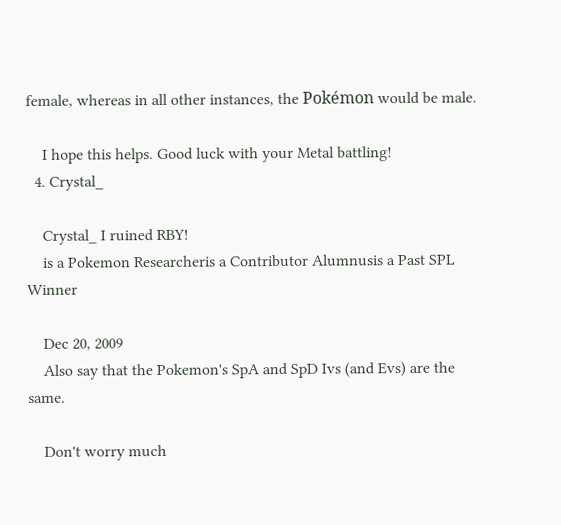female, whereas in all other instances, the Pokémon would be male.

    I hope this helps. Good luck with your Metal battling!
  4. Crystal_

    Crystal_ I ruined RBY!
    is a Pokemon Researcheris a Contributor Alumnusis a Past SPL Winner

    Dec 20, 2009
    Also say that the Pokemon's SpA and SpD Ivs (and Evs) are the same.

    Don't worry much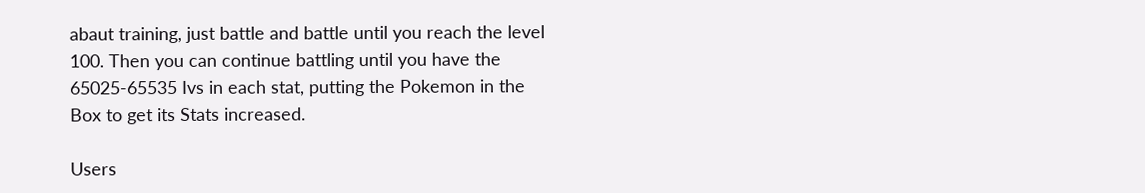abaut training, just battle and battle until you reach the level 100. Then you can continue battling until you have the 65025-65535 Ivs in each stat, putting the Pokemon in the Box to get its Stats increased.

Users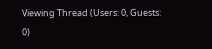Viewing Thread (Users: 0, Guests: 0)